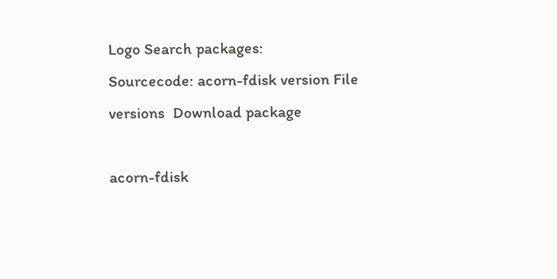Logo Search packages:
Sourcecode: acorn-fdisk version File versions  Download package

acorn-fdisk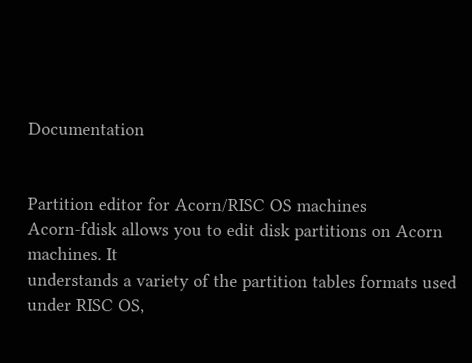Documentation


Partition editor for Acorn/RISC OS machines
Acorn-fdisk allows you to edit disk partitions on Acorn machines. It
understands a variety of the partition tables formats used under RISC OS,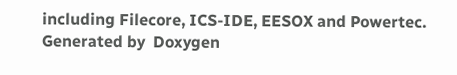including Filecore, ICS-IDE, EESOX and Powertec.
Generated by  Doxygen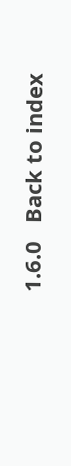1.6.0   Back to index